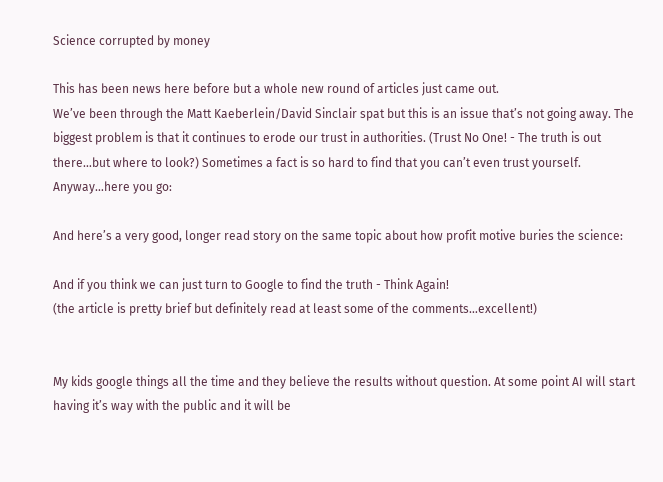Science corrupted by money

This has been news here before but a whole new round of articles just came out.
We’ve been through the Matt Kaeberlein/David Sinclair spat but this is an issue that’s not going away. The biggest problem is that it continues to erode our trust in authorities. (Trust No One! - The truth is out there…but where to look?) Sometimes a fact is so hard to find that you can’t even trust yourself. Anyway…here you go:

And here’s a very good, longer read story on the same topic about how profit motive buries the science:

And if you think we can just turn to Google to find the truth - Think Again!
(the article is pretty brief but definitely read at least some of the comments…excellent!)


My kids google things all the time and they believe the results without question. At some point AI will start having it’s way with the public and it will be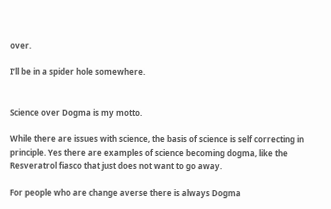over.

I’ll be in a spider hole somewhere.


Science over Dogma is my motto.

While there are issues with science, the basis of science is self correcting in principle. Yes there are examples of science becoming dogma, like the Resveratrol fiasco that just does not want to go away.

For people who are change averse there is always Dogma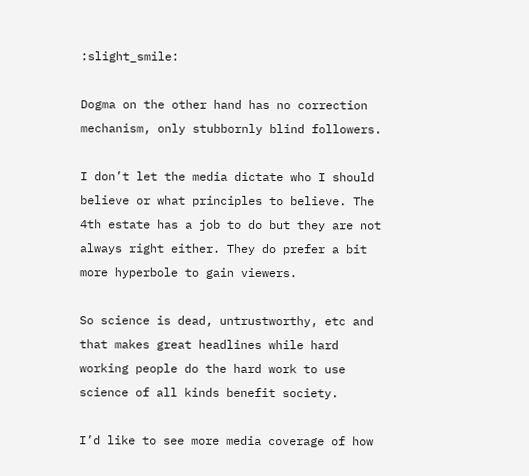:slight_smile:

Dogma on the other hand has no correction mechanism, only stubbornly blind followers.

I don’t let the media dictate who I should believe or what principles to believe. The 4th estate has a job to do but they are not always right either. They do prefer a bit more hyperbole to gain viewers.

So science is dead, untrustworthy, etc and that makes great headlines while hard working people do the hard work to use science of all kinds benefit society.

I’d like to see more media coverage of how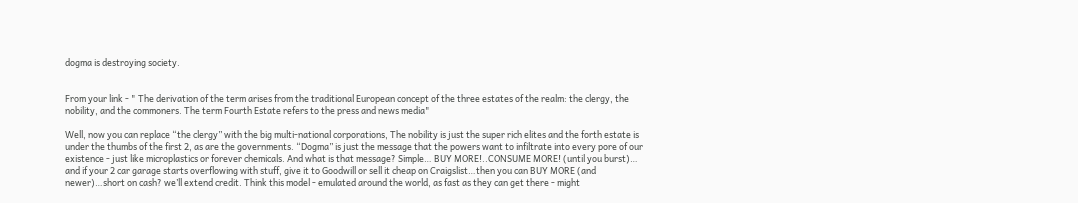dogma is destroying society.


From your link - " The derivation of the term arises from the traditional European concept of the three estates of the realm: the clergy, the nobility, and the commoners. The term Fourth Estate refers to the press and news media"

Well, now you can replace “the clergy” with the big multi-national corporations, The nobility is just the super rich elites and the forth estate is under the thumbs of the first 2, as are the governments. “Dogma” is just the message that the powers want to infiltrate into every pore of our existence - just like microplastics or forever chemicals. And what is that message? Simple… BUY MORE!..CONSUME MORE! (until you burst)… and if your 2 car garage starts overflowing with stuff, give it to Goodwill or sell it cheap on Craigslist…then you can BUY MORE (and newer)…short on cash? we’ll extend credit. Think this model - emulated around the world, as fast as they can get there - might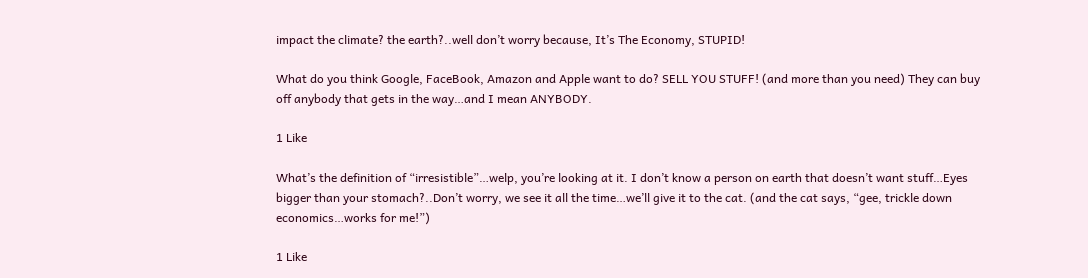impact the climate? the earth?..well don’t worry because, It’s The Economy, STUPID!

What do you think Google, FaceBook, Amazon and Apple want to do? SELL YOU STUFF! (and more than you need) They can buy off anybody that gets in the way…and I mean ANYBODY.

1 Like

What’s the definition of “irresistible”…welp, you’re looking at it. I don’t know a person on earth that doesn’t want stuff…Eyes bigger than your stomach?..Don’t worry, we see it all the time…we’ll give it to the cat. (and the cat says, “gee, trickle down economics…works for me!”)

1 Like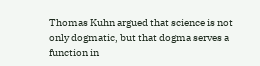Thomas Kuhn argued that science is not only dogmatic, but that dogma serves a function in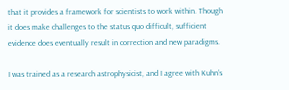that it provides a framework for scientists to work within. Though it does make challenges to the status quo difficult, sufficient evidence does eventually result in correction and new paradigms.

I was trained as a research astrophysicist, and I agree with Kuhn’s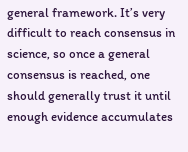general framework. It’s very difficult to reach consensus in science, so once a general consensus is reached, one should generally trust it until enough evidence accumulates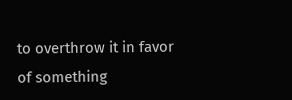to overthrow it in favor of something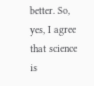better. So, yes, I agree that science is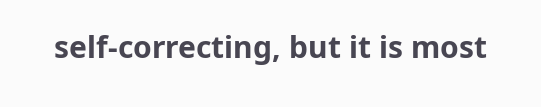self-correcting, but it is most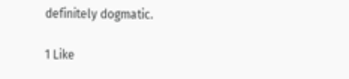definitely dogmatic.

1 Like